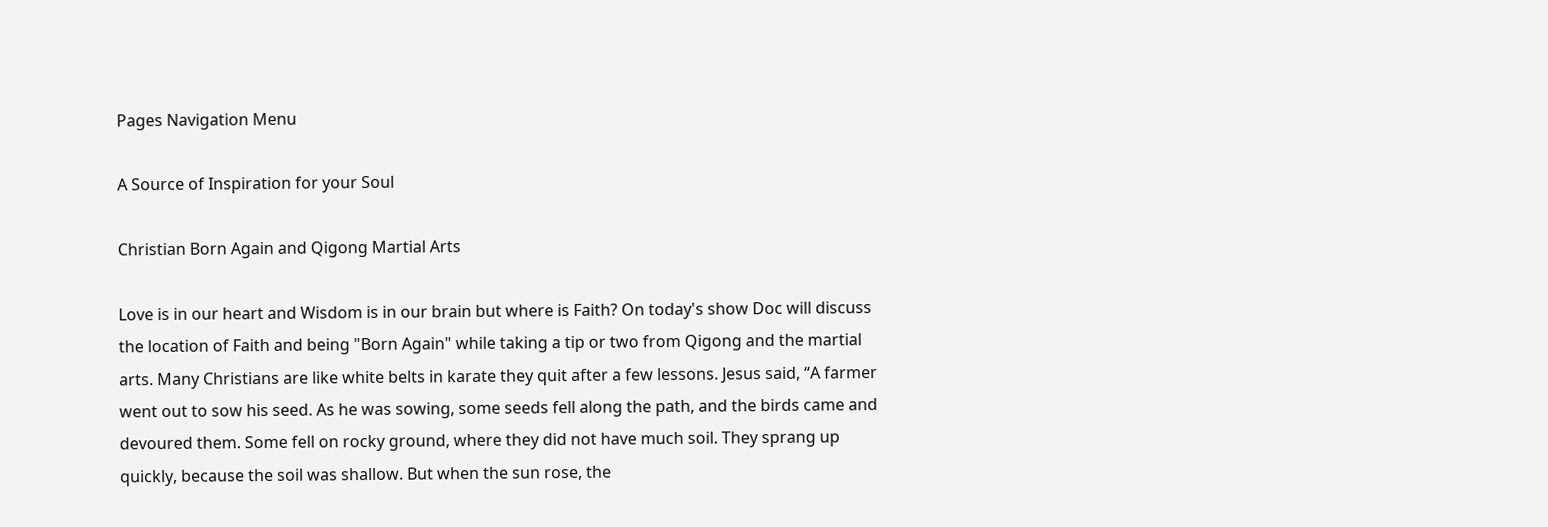Pages Navigation Menu

A Source of Inspiration for your Soul

Christian Born Again and Qigong Martial Arts

Love is in our heart and Wisdom is in our brain but where is Faith? On today's show Doc will discuss the location of Faith and being "Born Again" while taking a tip or two from Qigong and the martial arts. Many Christians are like white belts in karate they quit after a few lessons. Jesus said, “A farmer went out to sow his seed. As he was sowing, some seeds fell along the path, and the birds came and devoured them. Some fell on rocky ground, where they did not have much soil. They sprang up quickly, because the soil was shallow. But when the sun rose, the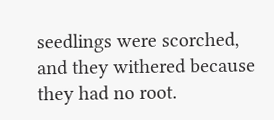seedlings were scorched, and they withered because they had no root.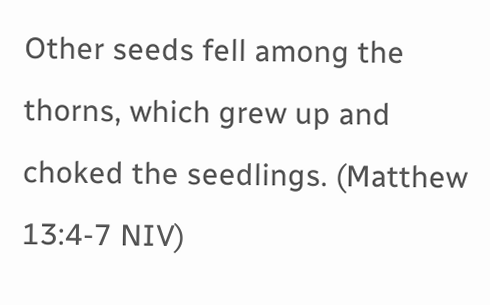Other seeds fell among the thorns, which grew up and choked the seedlings. (Matthew 13:4-7 NIV)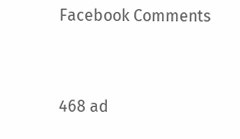Facebook Comments


468 ad